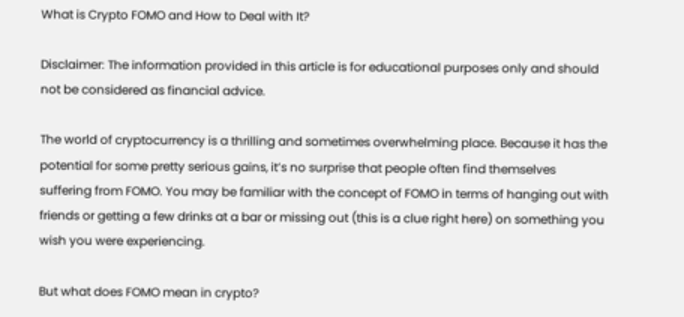What is Crypto FOMO and How to Deal with It?

Disclaimer: The information provided in this article is for educational purposes only and should not be considered as financial advice.

The world of cryptocurrency is a thrilling and sometimes overwhelming place. Because it has the potential for some pretty serious gains, it’s no surprise that people often find themselves suffering from FOMO. You may be familiar with the concept of FOMO in terms of hanging out with friends or getting a few drinks at a bar or missing out (this is a clue right here) on something you wish you were experiencing.

But what does FOMO mean in crypto?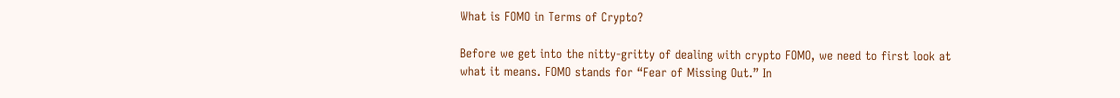What is FOMO in Terms of Crypto?

Before we get into the nitty-gritty of dealing with crypto FOMO, we need to first look at what it means. FOMO stands for “Fear of Missing Out.” In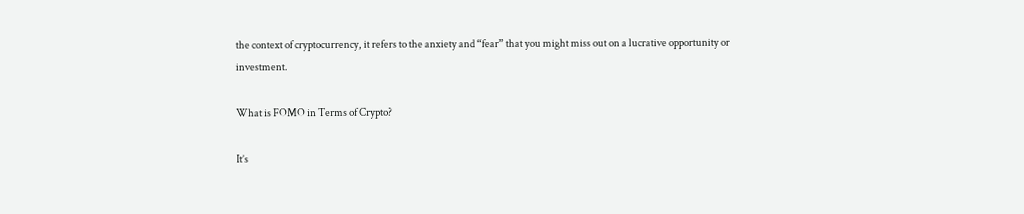the context of cryptocurrency, it refers to the anxiety and “fear” that you might miss out on a lucrative opportunity or investment.

What is FOMO in Terms of Crypto?

It’s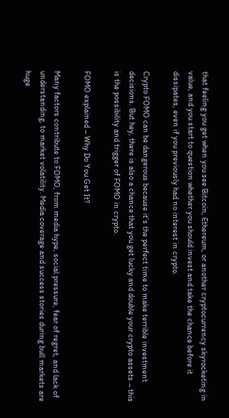that feeling you get when you see Bitcoin, Ethereum, or another cryptocurrency skyrocketing in value, and you start to question whether you should invest and take the chance before it dissipates, even if you previously had no interest in crypto.

Crypto FOMO can be dangerous because it’s the perfect time to make terrible investment decisions. But hey, there is also a chance that you get lucky and double your crypto assets – this is the possibility and trigger of FOMO in crypto.

FOMO explained – Why Do You Get It?

Many factors contribute to FOMO, from media hype, social pressure, fear of regret, and lack of understanding, to market volatility. Media coverage and success stories during bull markets are huge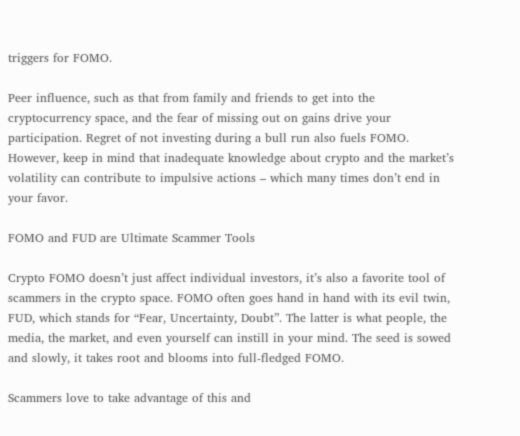triggers for FOMO.

Peer influence, such as that from family and friends to get into the cryptocurrency space, and the fear of missing out on gains drive your participation. Regret of not investing during a bull run also fuels FOMO. However, keep in mind that inadequate knowledge about crypto and the market’s volatility can contribute to impulsive actions – which many times don’t end in your favor.

FOMO and FUD are Ultimate Scammer Tools

Crypto FOMO doesn’t just affect individual investors, it’s also a favorite tool of scammers in the crypto space. FOMO often goes hand in hand with its evil twin, FUD, which stands for “Fear, Uncertainty, Doubt”. The latter is what people, the media, the market, and even yourself can instill in your mind. The seed is sowed and slowly, it takes root and blooms into full-fledged FOMO.

Scammers love to take advantage of this and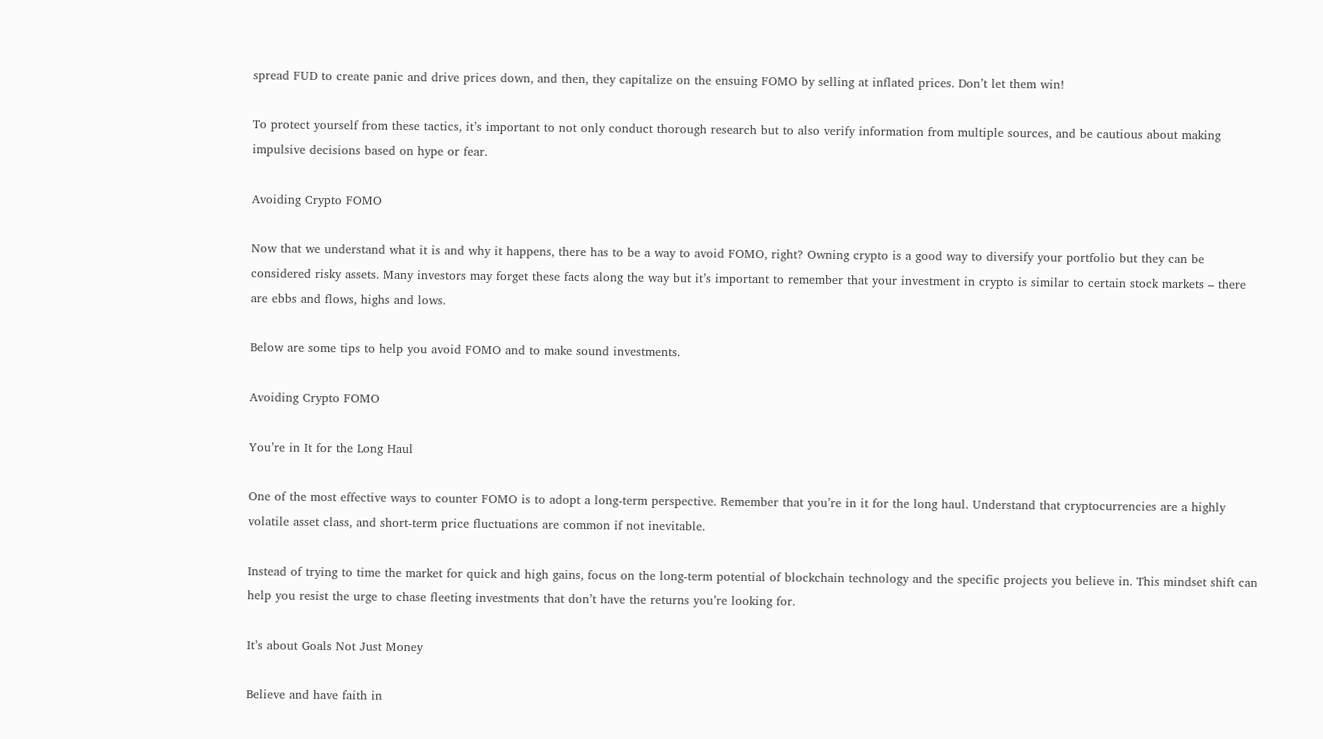spread FUD to create panic and drive prices down, and then, they capitalize on the ensuing FOMO by selling at inflated prices. Don’t let them win!

To protect yourself from these tactics, it’s important to not only conduct thorough research but to also verify information from multiple sources, and be cautious about making impulsive decisions based on hype or fear.

Avoiding Crypto FOMO

Now that we understand what it is and why it happens, there has to be a way to avoid FOMO, right? Owning crypto is a good way to diversify your portfolio but they can be considered risky assets. Many investors may forget these facts along the way but it’s important to remember that your investment in crypto is similar to certain stock markets – there are ebbs and flows, highs and lows.

Below are some tips to help you avoid FOMO and to make sound investments.

Avoiding Crypto FOMO

You’re in It for the Long Haul

One of the most effective ways to counter FOMO is to adopt a long-term perspective. Remember that you’re in it for the long haul. Understand that cryptocurrencies are a highly volatile asset class, and short-term price fluctuations are common if not inevitable.

Instead of trying to time the market for quick and high gains, focus on the long-term potential of blockchain technology and the specific projects you believe in. This mindset shift can help you resist the urge to chase fleeting investments that don’t have the returns you’re looking for.

It’s about Goals Not Just Money

Believe and have faith in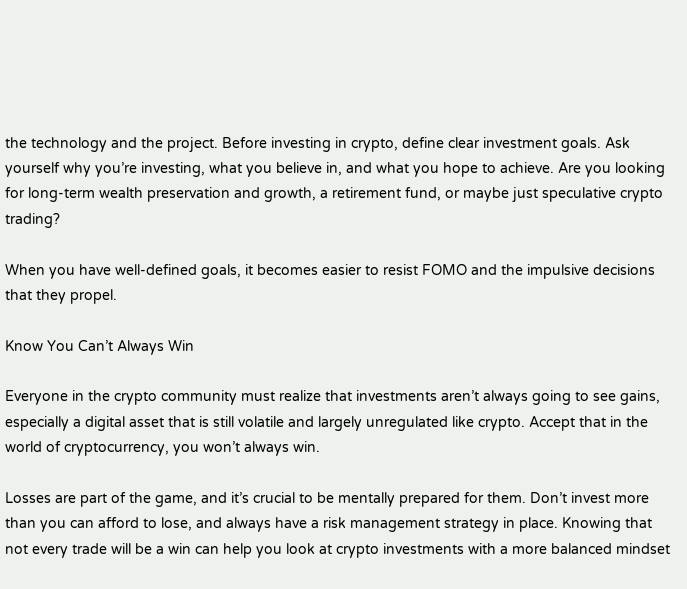the technology and the project. Before investing in crypto, define clear investment goals. Ask yourself why you’re investing, what you believe in, and what you hope to achieve. Are you looking for long-term wealth preservation and growth, a retirement fund, or maybe just speculative crypto trading?

When you have well-defined goals, it becomes easier to resist FOMO and the impulsive decisions that they propel.

Know You Can’t Always Win

Everyone in the crypto community must realize that investments aren’t always going to see gains, especially a digital asset that is still volatile and largely unregulated like crypto. Accept that in the world of cryptocurrency, you won’t always win.

Losses are part of the game, and it’s crucial to be mentally prepared for them. Don’t invest more than you can afford to lose, and always have a risk management strategy in place. Knowing that not every trade will be a win can help you look at crypto investments with a more balanced mindset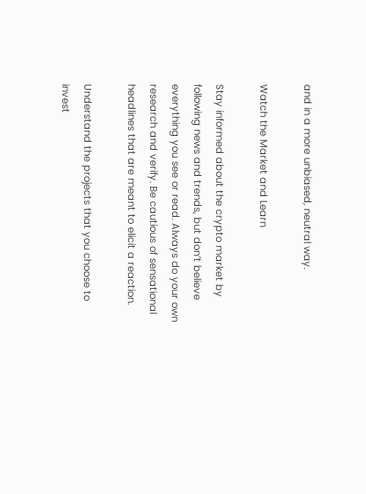and in a more unbiased, neutral way.

Watch the Market and Learn

Stay informed about the crypto market by following news and trends, but don’t believe everything you see or read. Always do your own research and verify. Be cautious of sensational headlines that are meant to elicit a reaction.

Understand the projects that you choose to invest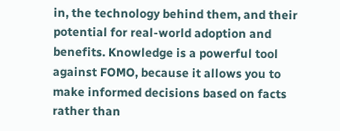in, the technology behind them, and their potential for real-world adoption and benefits. Knowledge is a powerful tool against FOMO, because it allows you to make informed decisions based on facts rather than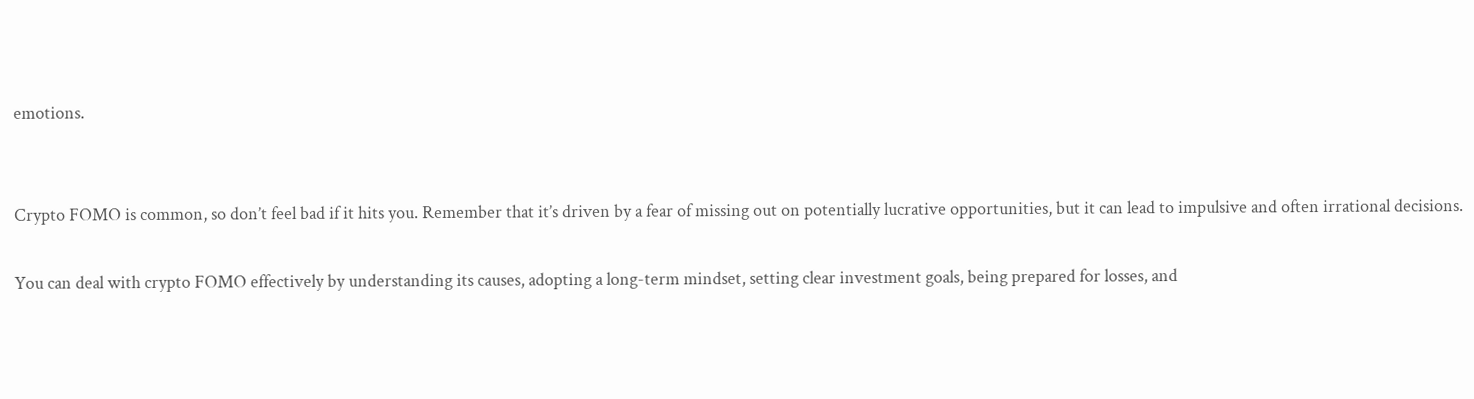emotions.


Crypto FOMO is common, so don’t feel bad if it hits you. Remember that it’s driven by a fear of missing out on potentially lucrative opportunities, but it can lead to impulsive and often irrational decisions.

You can deal with crypto FOMO effectively by understanding its causes, adopting a long-term mindset, setting clear investment goals, being prepared for losses, and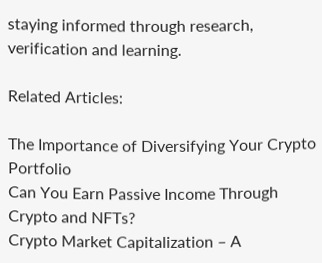staying informed through research, verification and learning.

Related Articles:

The Importance of Diversifying Your Crypto Portfolio
Can You Earn Passive Income Through Crypto and NFTs?
Crypto Market Capitalization – A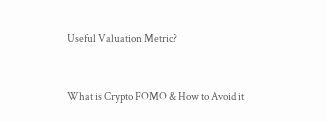Useful Valuation Metric?


What is Crypto FOMO & How to Avoid it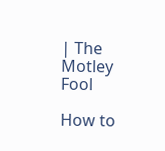| The Motley Fool

How to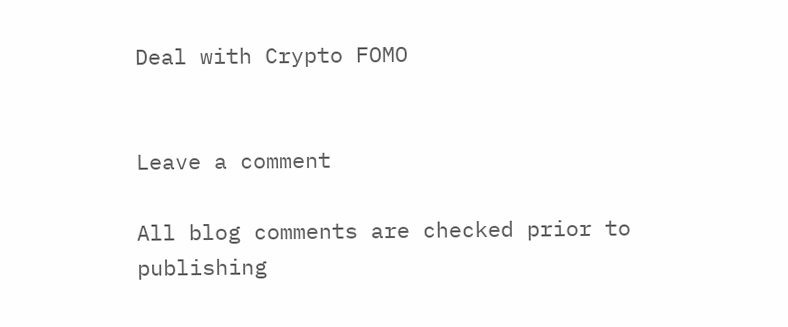Deal with Crypto FOMO


Leave a comment

All blog comments are checked prior to publishing